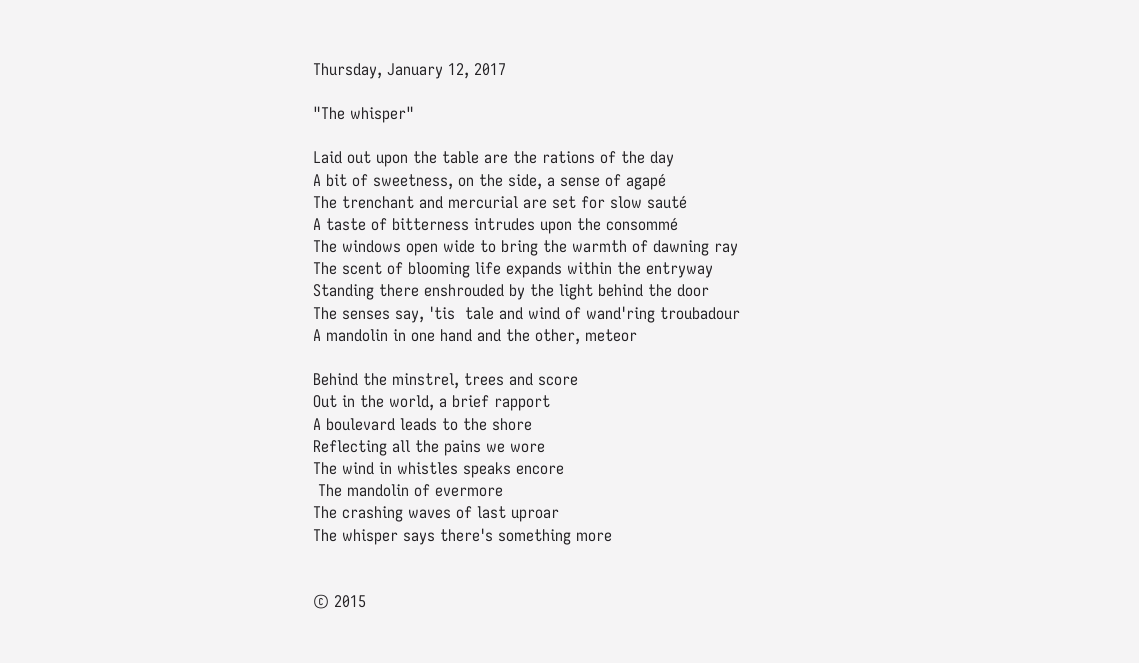Thursday, January 12, 2017

"The whisper"

Laid out upon the table are the rations of the day
A bit of sweetness, on the side, a sense of agapé
The trenchant and mercurial are set for slow sauté
A taste of bitterness intrudes upon the consommé
The windows open wide to bring the warmth of dawning ray
The scent of blooming life expands within the entryway
Standing there enshrouded by the light behind the door
The senses say, 'tis  tale and wind of wand'ring troubadour
A mandolin in one hand and the other, meteor

Behind the minstrel, trees and score
Out in the world, a brief rapport
A boulevard leads to the shore
Reflecting all the pains we wore
The wind in whistles speaks encore
 The mandolin of evermore
The crashing waves of last uproar
The whisper says there's something more


© 2015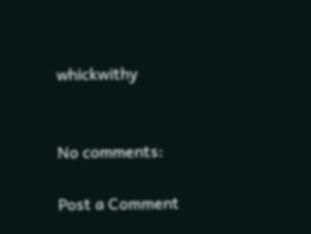whickwithy


No comments:

Post a Comment